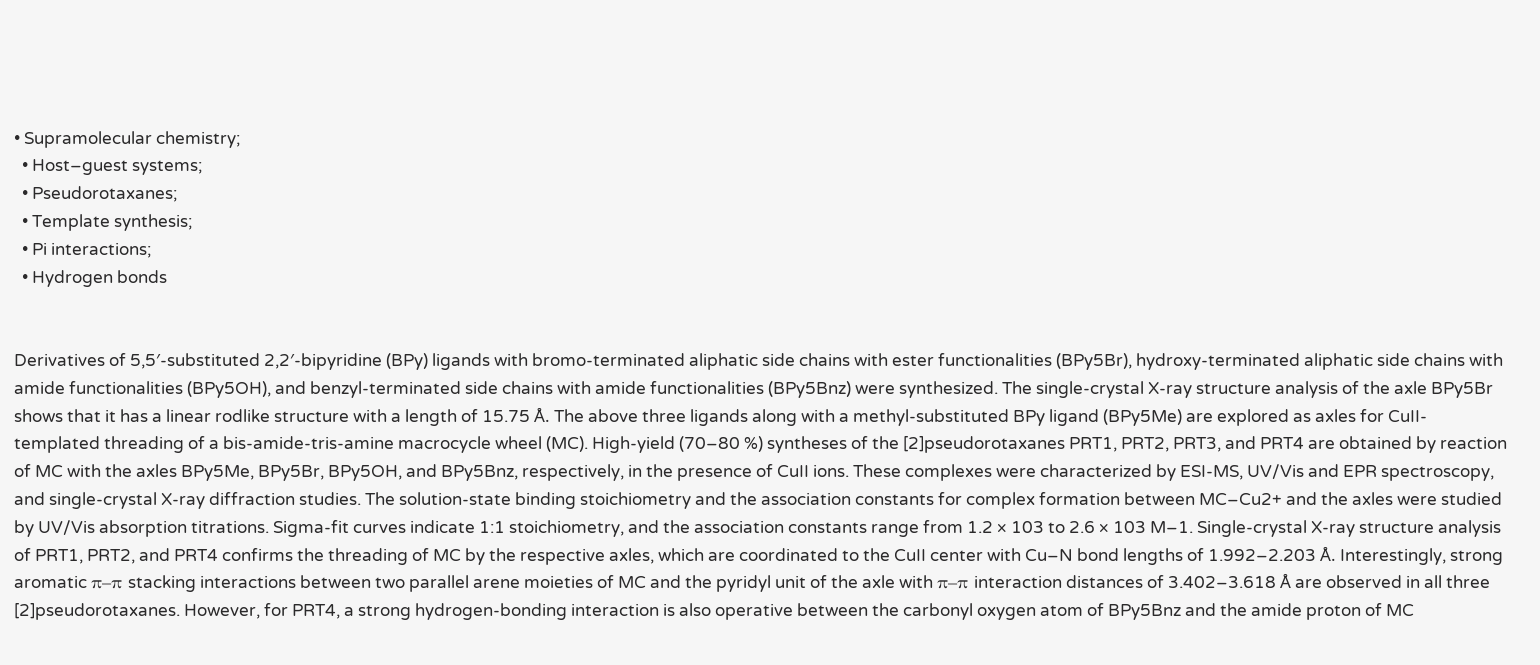• Supramolecular chemistry;
  • Host–guest systems;
  • Pseudorotaxanes;
  • Template synthesis;
  • Pi interactions;
  • Hydrogen bonds


Derivatives of 5,5′-substituted 2,2′-bipyridine (BPy) ligands with bromo-terminated aliphatic side chains with ester functionalities (BPy5Br), hydroxy-terminated aliphatic side chains with amide functionalities (BPy5OH), and benzyl-terminated side chains with amide functionalities (BPy5Bnz) were synthesized. The single-crystal X-ray structure analysis of the axle BPy5Br shows that it has a linear rodlike structure with a length of 15.75 Å. The above three ligands along with a methyl-substituted BPy ligand (BPy5Me) are explored as axles for CuII-templated threading of a bis-amide-tris-amine macrocycle wheel (MC). High-yield (70–80 %) syntheses of the [2]pseudorotaxanes PRT1, PRT2, PRT3, and PRT4 are obtained by reaction of MC with the axles BPy5Me, BPy5Br, BPy5OH, and BPy5Bnz, respectively, in the presence of CuII ions. These complexes were characterized by ESI-MS, UV/Vis and EPR spectroscopy, and single-crystal X-ray diffraction studies. The solution-state binding stoichiometry and the association constants for complex formation between MC–Cu2+ and the axles were studied by UV/Vis absorption titrations. Sigma-fit curves indicate 1:1 stoichiometry, and the association constants range from 1.2 × 103 to 2.6 × 103 M–1. Single-crystal X-ray structure analysis of PRT1, PRT2, and PRT4 confirms the threading of MC by the respective axles, which are coordinated to the CuII center with Cu–N bond lengths of 1.992–2.203 Å. Interestingly, strong aromatic π–π stacking interactions between two parallel arene moieties of MC and the pyridyl unit of the axle with π–π interaction distances of 3.402–3.618 Å are observed in all three [2]pseudorotaxanes. However, for PRT4, a strong hydrogen-bonding interaction is also operative between the carbonyl oxygen atom of BPy5Bnz and the amide proton of MC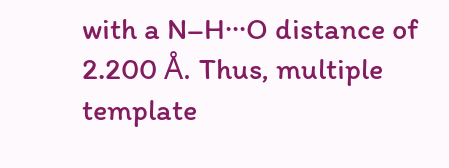with a N–H···O distance of 2.200 Å. Thus, multiple template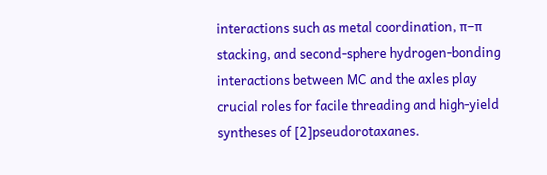interactions such as metal coordination, π–π stacking, and second-sphere hydrogen-bonding interactions between MC and the axles play crucial roles for facile threading and high-yield syntheses of [2]pseudorotaxanes.